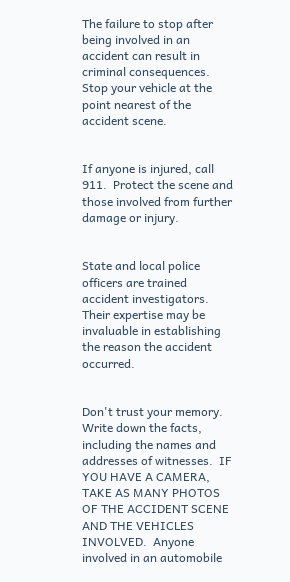The failure to stop after being involved in an accident can result in criminal consequences.  Stop your vehicle at the point nearest of the accident scene.


If anyone is injured, call 911.  Protect the scene and those involved from further damage or injury.


State and local police officers are trained accident investigators.  Their expertise may be invaluable in establishing the reason the accident occurred.


Don't trust your memory.  Write down the facts, including the names and addresses of witnesses.  IF YOU HAVE A CAMERA, TAKE AS MANY PHOTOS OF THE ACCIDENT SCENE AND THE VEHICLES INVOLVED.  Anyone involved in an automobile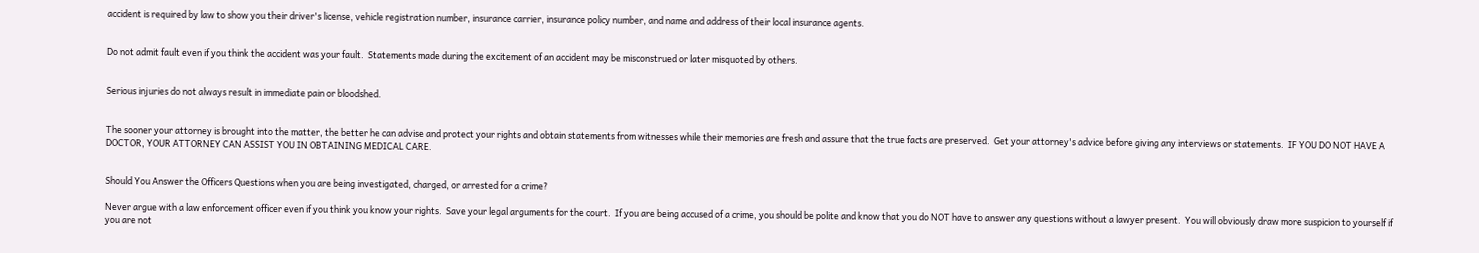accident is required by law to show you their driver's license, vehicle registration number, insurance carrier, insurance policy number, and name and address of their local insurance agents.


Do not admit fault even if you think the accident was your fault.  Statements made during the excitement of an accident may be misconstrued or later misquoted by others.


Serious injuries do not always result in immediate pain or bloodshed.


The sooner your attorney is brought into the matter, the better he can advise and protect your rights and obtain statements from witnesses while their memories are fresh and assure that the true facts are preserved.  Get your attorney's advice before giving any interviews or statements.  IF YOU DO NOT HAVE A DOCTOR, YOUR ATTORNEY CAN ASSIST YOU IN OBTAINING MEDICAL CARE.


Should You Answer the Officers Questions when you are being investigated, charged, or arrested for a crime?

Never argue with a law enforcement officer even if you think you know your rights.  Save your legal arguments for the court.  If you are being accused of a crime, you should be polite and know that you do NOT have to answer any questions without a lawyer present.  You will obviously draw more suspicion to yourself if you are not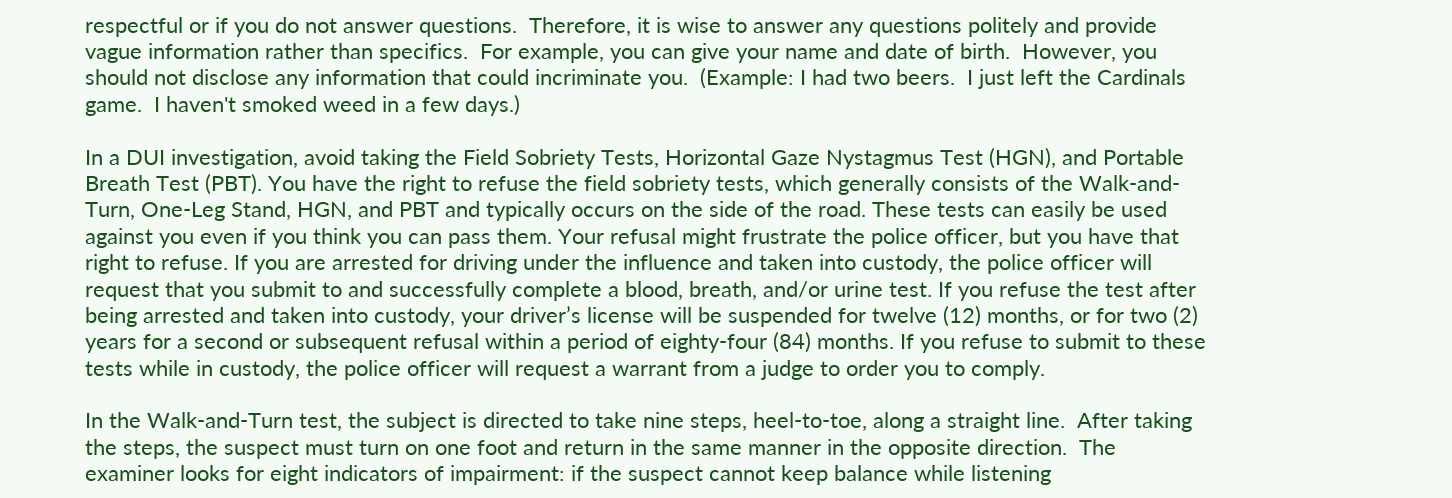respectful or if you do not answer questions.  Therefore, it is wise to answer any questions politely and provide vague information rather than specifics.  For example, you can give your name and date of birth.  However, you should not disclose any information that could incriminate you.  (Example: I had two beers.  I just left the Cardinals game.  I haven't smoked weed in a few days.)

In a DUI investigation, avoid taking the Field Sobriety Tests, Horizontal Gaze Nystagmus Test (HGN), and Portable Breath Test (PBT). You have the right to refuse the field sobriety tests, which generally consists of the Walk-and-Turn, One-Leg Stand, HGN, and PBT and typically occurs on the side of the road. These tests can easily be used against you even if you think you can pass them. Your refusal might frustrate the police officer, but you have that right to refuse. If you are arrested for driving under the influence and taken into custody, the police officer will request that you submit to and successfully complete a blood, breath, and/or urine test. If you refuse the test after being arrested and taken into custody, your driver’s license will be suspended for twelve (12) months, or for two (2) years for a second or subsequent refusal within a period of eighty-four (84) months. If you refuse to submit to these tests while in custody, the police officer will request a warrant from a judge to order you to comply.

In the Walk-and-Turn test, the subject is directed to take nine steps, heel-to-toe, along a straight line.  After taking the steps, the suspect must turn on one foot and return in the same manner in the opposite direction.  The examiner looks for eight indicators of impairment: if the suspect cannot keep balance while listening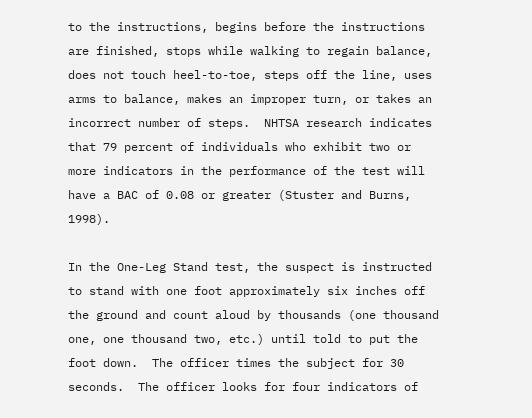to the instructions, begins before the instructions are finished, stops while walking to regain balance, does not touch heel-to-toe, steps off the line, uses arms to balance, makes an improper turn, or takes an incorrect number of steps.  NHTSA research indicates that 79 percent of individuals who exhibit two or more indicators in the performance of the test will have a BAC of 0.08 or greater (Stuster and Burns, 1998).

In the One-Leg Stand test, the suspect is instructed to stand with one foot approximately six inches off the ground and count aloud by thousands (one thousand one, one thousand two, etc.) until told to put the foot down.  The officer times the subject for 30 seconds.  The officer looks for four indicators of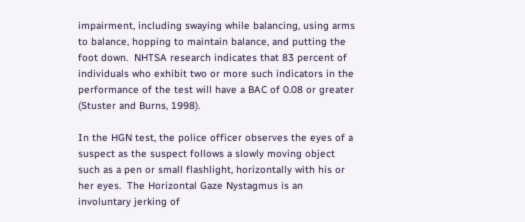impairment, including swaying while balancing, using arms to balance, hopping to maintain balance, and putting the foot down.  NHTSA research indicates that 83 percent of individuals who exhibit two or more such indicators in the performance of the test will have a BAC of 0.08 or greater (Stuster and Burns, 1998).

In the HGN test, the police officer observes the eyes of a suspect as the suspect follows a slowly moving object such as a pen or small flashlight, horizontally with his or her eyes.  The Horizontal Gaze Nystagmus is an involuntary jerking of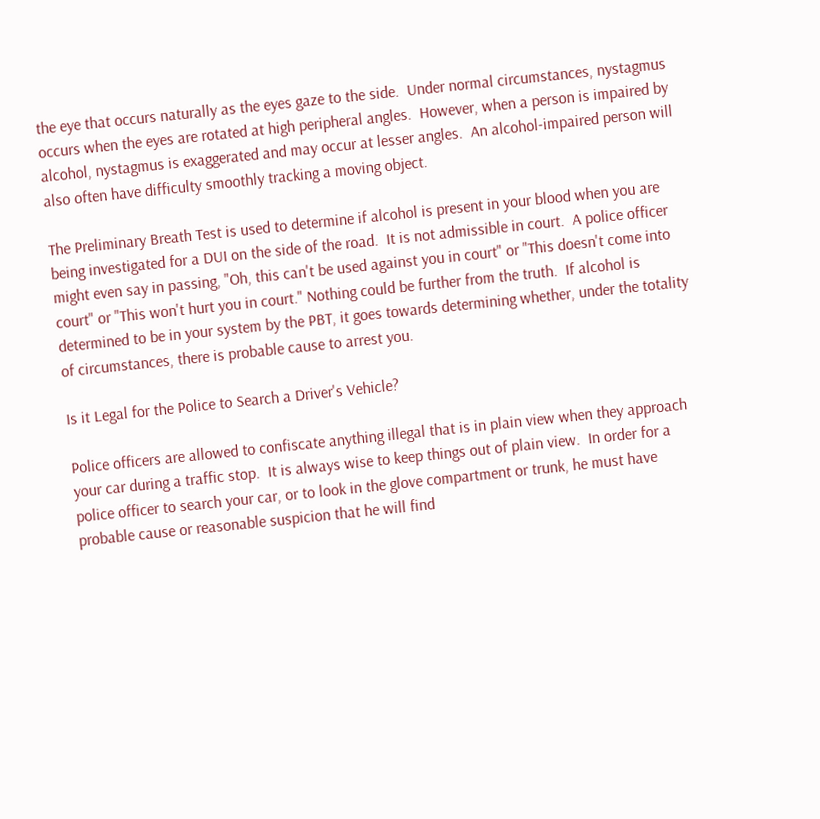the eye that occurs naturally as the eyes gaze to the side.  Under normal circumstances, nystagmus occurs when the eyes are rotated at high peripheral angles.  However, when a person is impaired by alcohol, nystagmus is exaggerated and may occur at lesser angles.  An alcohol-impaired person will also often have difficulty smoothly tracking a moving object.

The Preliminary Breath Test is used to determine if alcohol is present in your blood when you are being investigated for a DUI on the side of the road.  It is not admissible in court.  A police officer might even say in passing, "Oh, this can't be used against you in court" or "This doesn't come into court" or "This won't hurt you in court." Nothing could be further from the truth.  If alcohol is determined to be in your system by the PBT, it goes towards determining whether, under the totality of circumstances, there is probable cause to arrest you.

Is it Legal for the Police to Search a Driver's Vehicle?

Police officers are allowed to confiscate anything illegal that is in plain view when they approach your car during a traffic stop.  It is always wise to keep things out of plain view.  In order for a police officer to search your car, or to look in the glove compartment or trunk, he must have probable cause or reasonable suspicion that he will find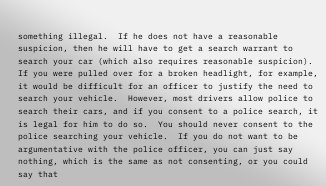something illegal.  If he does not have a reasonable suspicion, then he will have to get a search warrant to search your car (which also requires reasonable suspicion).  If you were pulled over for a broken headlight, for example, it would be difficult for an officer to justify the need to search your vehicle.  However, most drivers allow police to search their cars, and if you consent to a police search, it is legal for him to do so.  You should never consent to the police searching your vehicle.  If you do not want to be argumentative with the police officer, you can just say nothing, which is the same as not consenting, or you could say that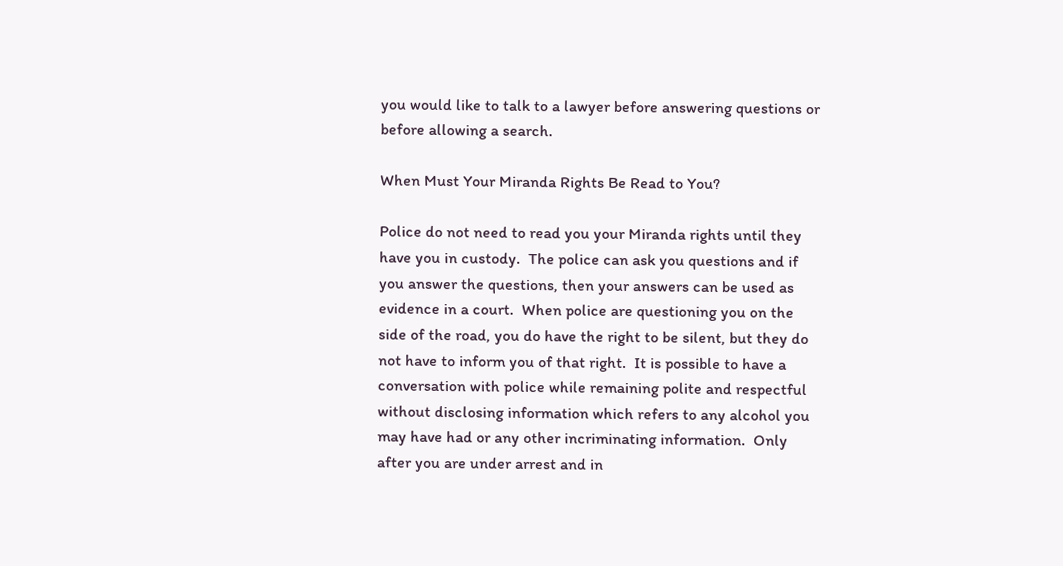you would like to talk to a lawyer before answering questions or before allowing a search.

When Must Your Miranda Rights Be Read to You?

Police do not need to read you your Miranda rights until they have you in custody.  The police can ask you questions and if you answer the questions, then your answers can be used as evidence in a court.  When police are questioning you on the side of the road, you do have the right to be silent, but they do not have to inform you of that right.  It is possible to have a conversation with police while remaining polite and respectful without disclosing information which refers to any alcohol you may have had or any other incriminating information.  Only after you are under arrest and in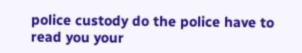police custody do the police have to read you your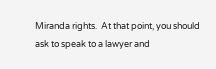Miranda rights.  At that point, you should ask to speak to a lawyer and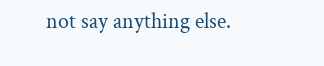not say anything else.